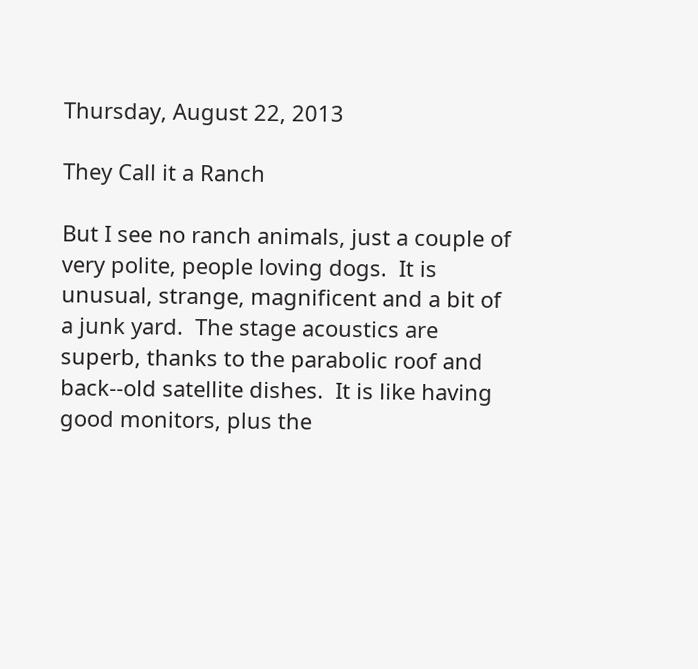Thursday, August 22, 2013

They Call it a Ranch

But I see no ranch animals, just a couple of very polite, people loving dogs.  It is unusual, strange, magnificent and a bit of a junk yard.  The stage acoustics are superb, thanks to the parabolic roof and back--old satellite dishes.  It is like having good monitors, plus the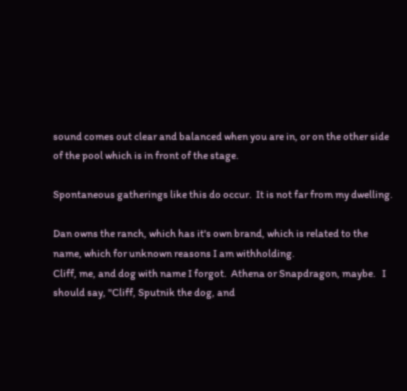sound comes out clear and balanced when you are in, or on the other side of the pool which is in front of the stage.

Spontaneous gatherings like this do occur.  It is not far from my dwelling.

Dan owns the ranch, which has it's own brand, which is related to the name, which for unknown reasons I am withholding.
Cliff, me, and dog with name I forgot.  Athena or Snapdragon, maybe.   I should say, "Cliff, Sputnik the dog, and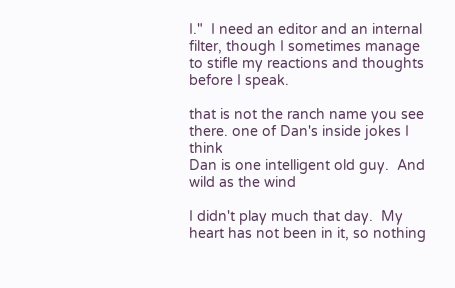I."  I need an editor and an internal filter, though I sometimes manage to stifle my reactions and thoughts before I speak.

that is not the ranch name you see there. one of Dan's inside jokes I think
Dan is one intelligent old guy.  And wild as the wind

I didn't play much that day.  My heart has not been in it, so nothing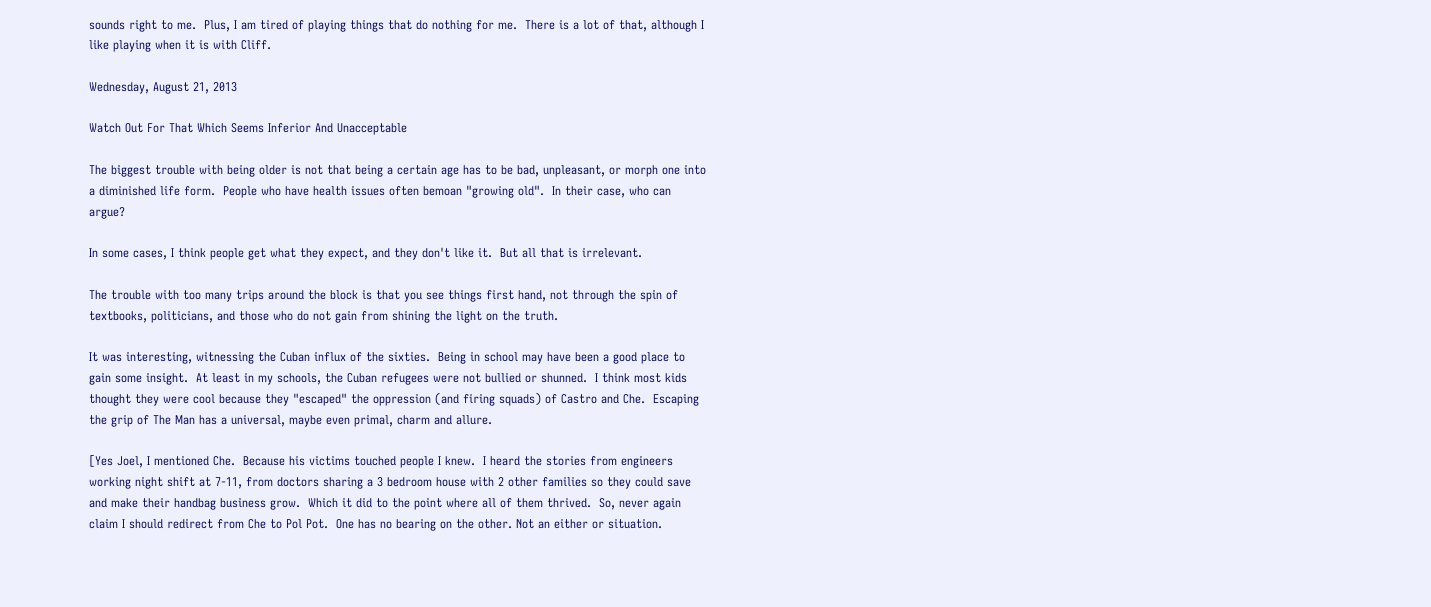sounds right to me.  Plus, I am tired of playing things that do nothing for me.  There is a lot of that, although I like playing when it is with Cliff.

Wednesday, August 21, 2013

Watch Out For That Which Seems Inferior And Unacceptable

The biggest trouble with being older is not that being a certain age has to be bad, unpleasant, or morph one into a diminished life form.  People who have health issues often bemoan "growing old".  In their case, who can argue?

In some cases, I think people get what they expect, and they don't like it.  But all that is irrelevant.

The trouble with too many trips around the block is that you see things first hand, not through the spin of textbooks, politicians, and those who do not gain from shining the light on the truth.

It was interesting, witnessing the Cuban influx of the sixties.  Being in school may have been a good place to gain some insight.  At least in my schools, the Cuban refugees were not bullied or shunned.  I think most kids thought they were cool because they "escaped" the oppression (and firing squads) of Castro and Che.  Escaping the grip of The Man has a universal, maybe even primal, charm and allure.

[Yes Joel, I mentioned Che.  Because his victims touched people I knew.  I heard the stories from engineers working night shift at 7-11, from doctors sharing a 3 bedroom house with 2 other families so they could save and make their handbag business grow.  Which it did to the point where all of them thrived.  So, never again claim I should redirect from Che to Pol Pot.  One has no bearing on the other. Not an either or situation.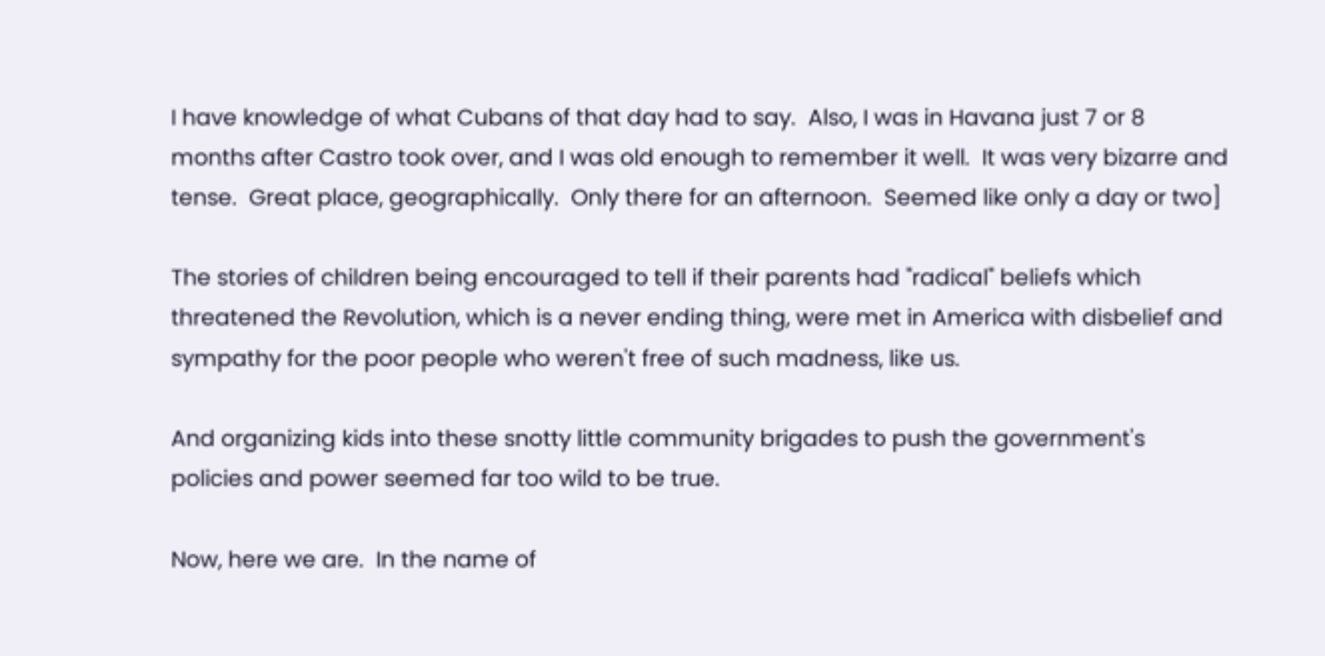I have knowledge of what Cubans of that day had to say.  Also, I was in Havana just 7 or 8 months after Castro took over, and I was old enough to remember it well.  It was very bizarre and tense.  Great place, geographically.  Only there for an afternoon.  Seemed like only a day or two]

The stories of children being encouraged to tell if their parents had "radical" beliefs which threatened the Revolution, which is a never ending thing, were met in America with disbelief and sympathy for the poor people who weren't free of such madness, like us.

And organizing kids into these snotty little community brigades to push the government's policies and power seemed far too wild to be true.

Now, here we are.  In the name of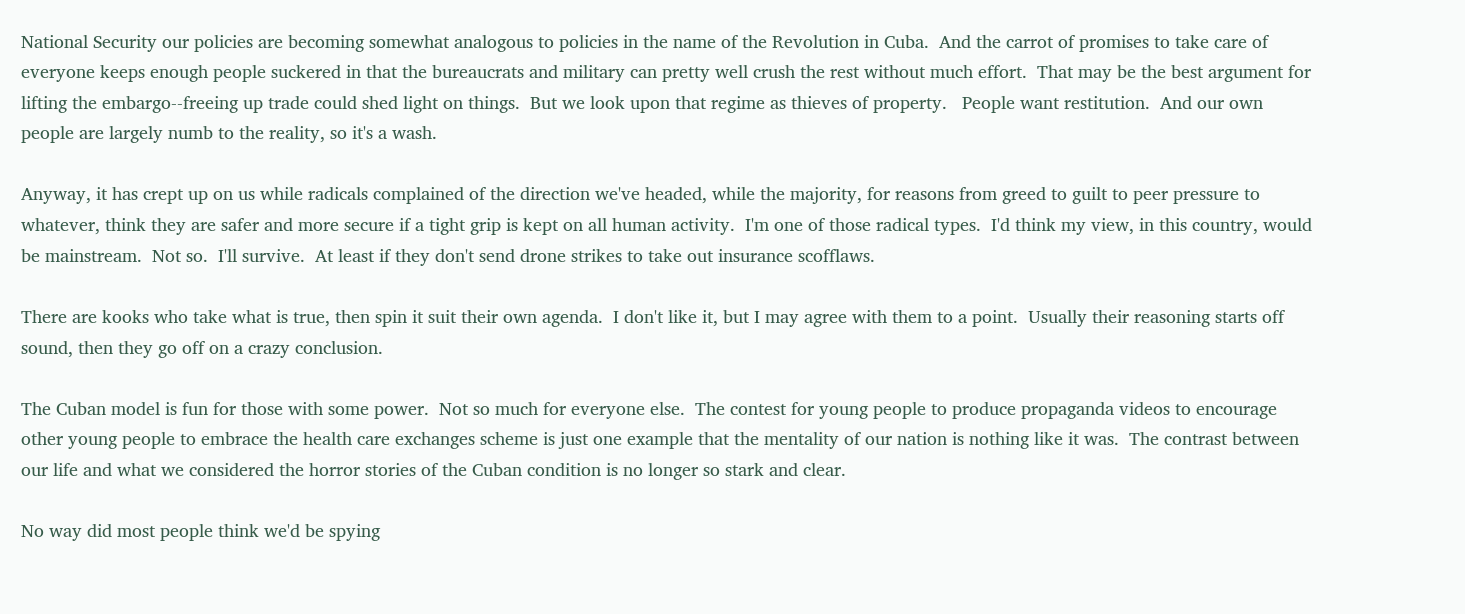National Security our policies are becoming somewhat analogous to policies in the name of the Revolution in Cuba.  And the carrot of promises to take care of everyone keeps enough people suckered in that the bureaucrats and military can pretty well crush the rest without much effort.  That may be the best argument for lifting the embargo--freeing up trade could shed light on things.  But we look upon that regime as thieves of property.   People want restitution.  And our own people are largely numb to the reality, so it's a wash.

Anyway, it has crept up on us while radicals complained of the direction we've headed, while the majority, for reasons from greed to guilt to peer pressure to whatever, think they are safer and more secure if a tight grip is kept on all human activity.  I'm one of those radical types.  I'd think my view, in this country, would be mainstream.  Not so.  I'll survive.  At least if they don't send drone strikes to take out insurance scofflaws.

There are kooks who take what is true, then spin it suit their own agenda.  I don't like it, but I may agree with them to a point.  Usually their reasoning starts off sound, then they go off on a crazy conclusion.

The Cuban model is fun for those with some power.  Not so much for everyone else.  The contest for young people to produce propaganda videos to encourage other young people to embrace the health care exchanges scheme is just one example that the mentality of our nation is nothing like it was.  The contrast between our life and what we considered the horror stories of the Cuban condition is no longer so stark and clear.

No way did most people think we'd be spying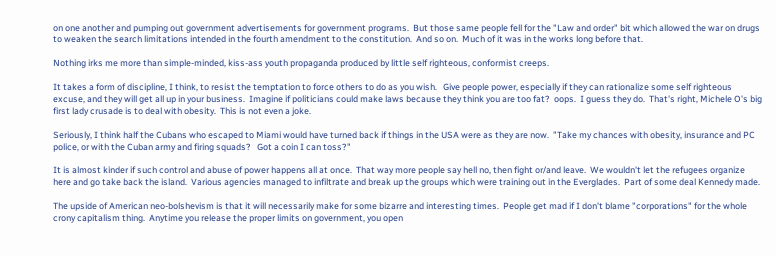on one another and pumping out government advertisements for government programs.  But those same people fell for the "Law and order" bit which allowed the war on drugs to weaken the search limitations intended in the fourth amendment to the constitution.  And so on.  Much of it was in the works long before that.

Nothing irks me more than simple-minded, kiss-ass youth propaganda produced by little self righteous, conformist creeps.

It takes a form of discipline, I think, to resist the temptation to force others to do as you wish.   Give people power, especially if they can rationalize some self righteous excuse, and they will get all up in your business.  Imagine if politicians could make laws because they think you are too fat?  oops.  I guess they do.  That's right, Michele O's big first lady crusade is to deal with obesity.  This is not even a joke.

Seriously, I think half the Cubans who escaped to Miami would have turned back if things in the USA were as they are now.  "Take my chances with obesity, insurance and PC police, or with the Cuban army and firing squads?   Got a coin I can toss?"

It is almost kinder if such control and abuse of power happens all at once.  That way more people say hell no, then fight or/and leave.  We wouldn't let the refugees organize here and go take back the island.  Various agencies managed to infiltrate and break up the groups which were training out in the Everglades.  Part of some deal Kennedy made.

The upside of American neo-bolshevism is that it will necessarily make for some bizarre and interesting times.  People get mad if I don't blame "corporations" for the whole crony capitalism thing.  Anytime you release the proper limits on government, you open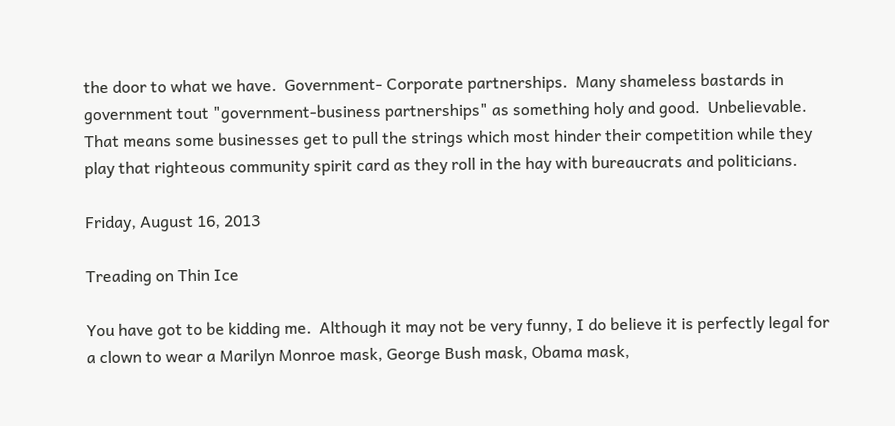the door to what we have.  Government- Corporate partnerships.  Many shameless bastards in government tout "government-business partnerships" as something holy and good.  Unbelievable.   That means some businesses get to pull the strings which most hinder their competition while they play that righteous community spirit card as they roll in the hay with bureaucrats and politicians.

Friday, August 16, 2013

Treading on Thin Ice

You have got to be kidding me.  Although it may not be very funny, I do believe it is perfectly legal for a clown to wear a Marilyn Monroe mask, George Bush mask, Obama mask,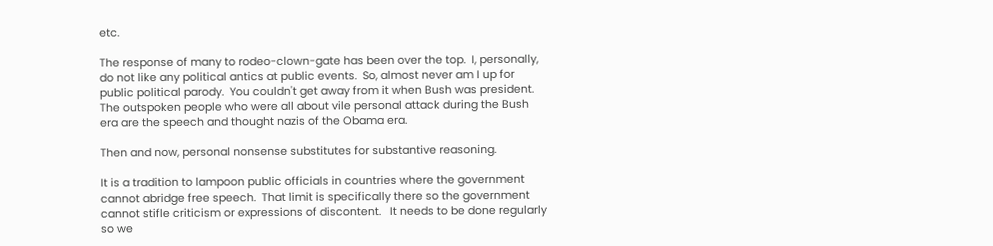etc.

The response of many to rodeo-clown-gate has been over the top.  I, personally, do not like any political antics at public events.  So, almost never am I up for public political parody.  You couldn't get away from it when Bush was president.  The outspoken people who were all about vile personal attack during the Bush era are the speech and thought nazis of the Obama era.

Then and now, personal nonsense substitutes for substantive reasoning.

It is a tradition to lampoon public officials in countries where the government cannot abridge free speech.  That limit is specifically there so the government cannot stifle criticism or expressions of discontent.   It needs to be done regularly so we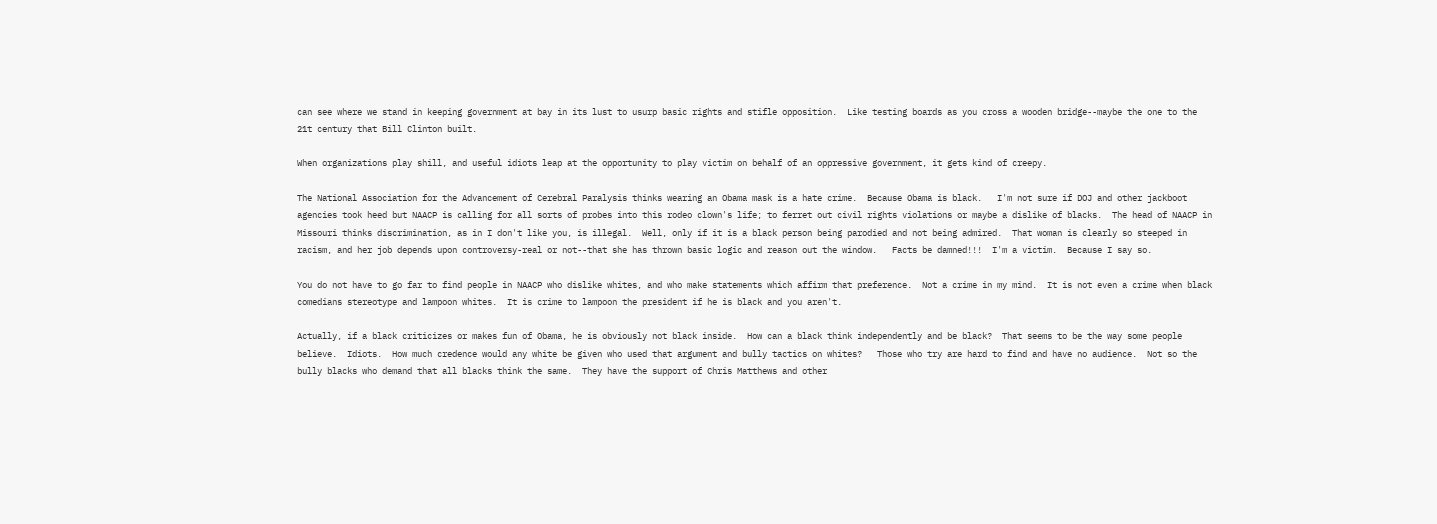can see where we stand in keeping government at bay in its lust to usurp basic rights and stifle opposition.  Like testing boards as you cross a wooden bridge--maybe the one to the 21t century that Bill Clinton built.

When organizations play shill, and useful idiots leap at the opportunity to play victim on behalf of an oppressive government, it gets kind of creepy.

The National Association for the Advancement of Cerebral Paralysis thinks wearing an Obama mask is a hate crime.  Because Obama is black.   I'm not sure if DOJ and other jackboot agencies took heed but NAACP is calling for all sorts of probes into this rodeo clown's life; to ferret out civil rights violations or maybe a dislike of blacks.  The head of NAACP in Missouri thinks discrimination, as in I don't like you, is illegal.  Well, only if it is a black person being parodied and not being admired.  That woman is clearly so steeped in racism, and her job depends upon controversy-real or not--that she has thrown basic logic and reason out the window.   Facts be damned!!!  I'm a victim.  Because I say so.

You do not have to go far to find people in NAACP who dislike whites, and who make statements which affirm that preference.  Not a crime in my mind.  It is not even a crime when black comedians stereotype and lampoon whites.  It is crime to lampoon the president if he is black and you aren't.

Actually, if a black criticizes or makes fun of Obama, he is obviously not black inside.  How can a black think independently and be black?  That seems to be the way some people believe.  Idiots.  How much credence would any white be given who used that argument and bully tactics on whites?   Those who try are hard to find and have no audience.  Not so the bully blacks who demand that all blacks think the same.  They have the support of Chris Matthews and other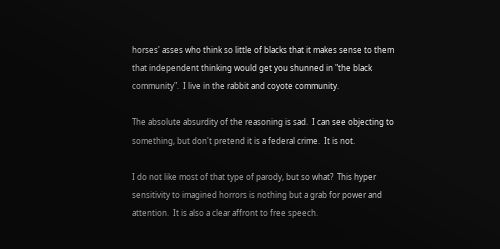horses' asses who think so little of blacks that it makes sense to them that independent thinking would get you shunned in "the black community".  I live in the rabbit and coyote community.

The absolute absurdity of the reasoning is sad.  I can see objecting to something, but don't pretend it is a federal crime.  It is not.

I do not like most of that type of parody, but so what?  This hyper sensitivity to imagined horrors is nothing but a grab for power and attention.  It is also a clear affront to free speech.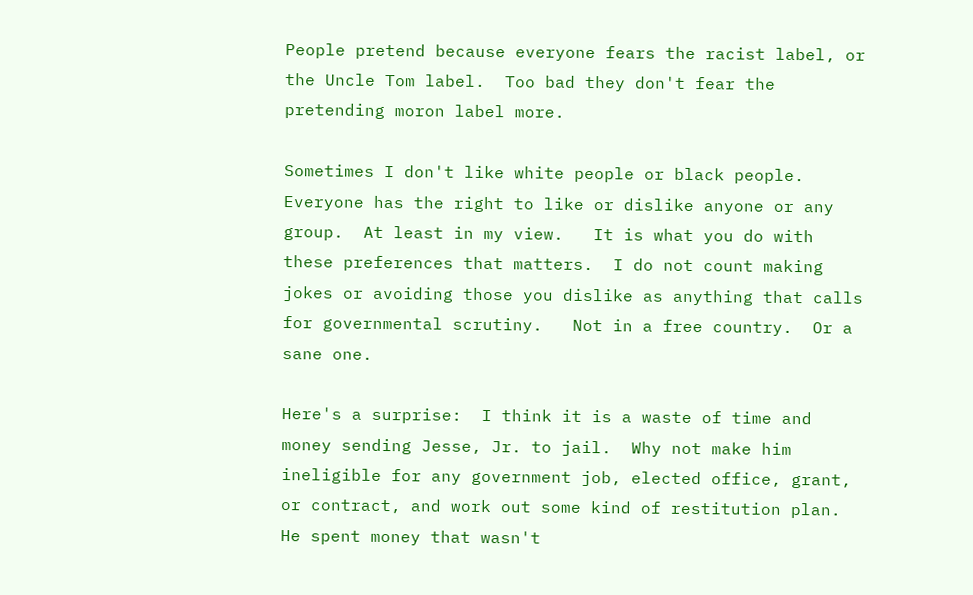People pretend because everyone fears the racist label, or the Uncle Tom label.  Too bad they don't fear the pretending moron label more.

Sometimes I don't like white people or black people.  Everyone has the right to like or dislike anyone or any group.  At least in my view.   It is what you do with these preferences that matters.  I do not count making jokes or avoiding those you dislike as anything that calls for governmental scrutiny.   Not in a free country.  Or a sane one.

Here's a surprise:  I think it is a waste of time and money sending Jesse, Jr. to jail.  Why not make him ineligible for any government job, elected office, grant, or contract, and work out some kind of restitution plan.  He spent money that wasn't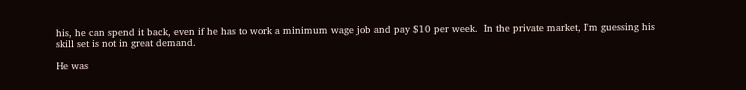his, he can spend it back, even if he has to work a minimum wage job and pay $10 per week.  In the private market, I'm guessing his skill set is not in great demand.

He was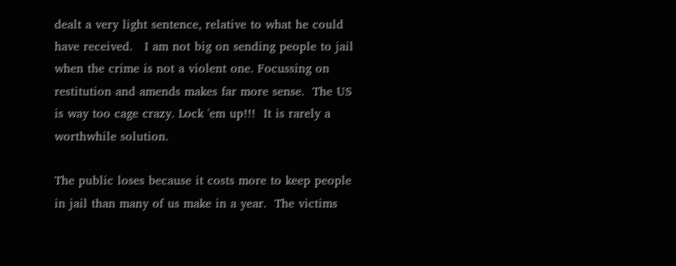dealt a very light sentence, relative to what he could have received.   I am not big on sending people to jail when the crime is not a violent one. Focussing on restitution and amends makes far more sense.  The US is way too cage crazy. Lock 'em up!!!  It is rarely a worthwhile solution.

The public loses because it costs more to keep people in jail than many of us make in a year.  The victims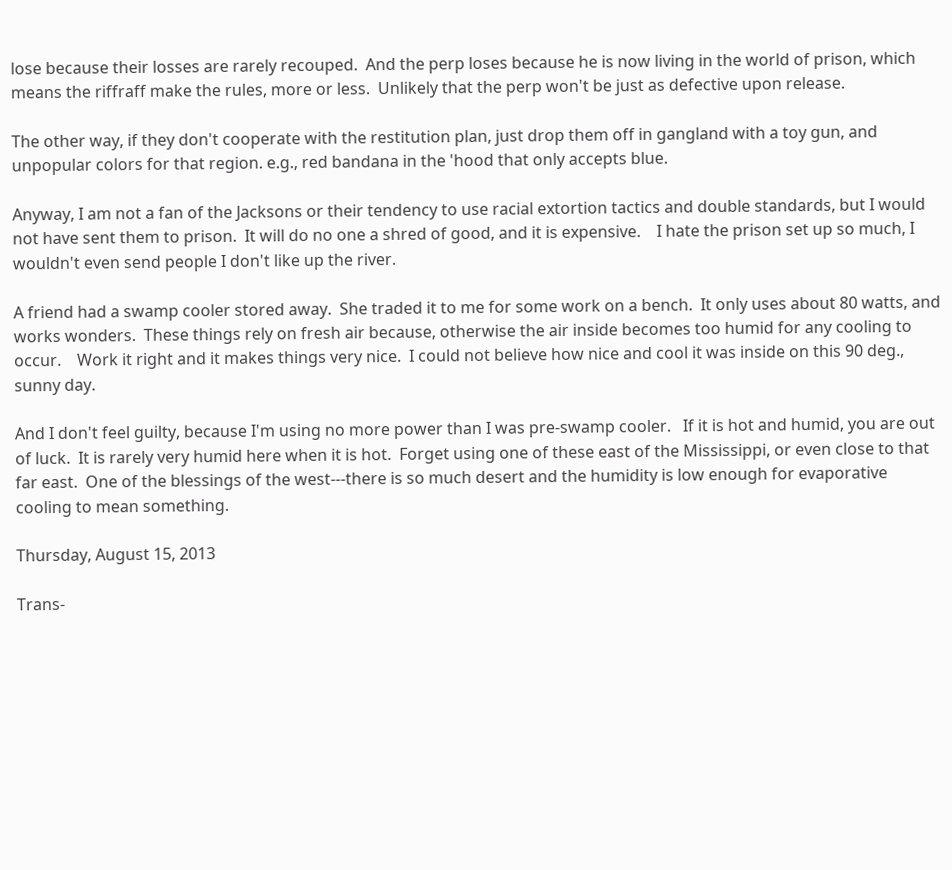lose because their losses are rarely recouped.  And the perp loses because he is now living in the world of prison, which means the riffraff make the rules, more or less.  Unlikely that the perp won't be just as defective upon release.

The other way, if they don't cooperate with the restitution plan, just drop them off in gangland with a toy gun, and unpopular colors for that region. e.g., red bandana in the 'hood that only accepts blue.

Anyway, I am not a fan of the Jacksons or their tendency to use racial extortion tactics and double standards, but I would not have sent them to prison.  It will do no one a shred of good, and it is expensive.    I hate the prison set up so much, I wouldn't even send people I don't like up the river.

A friend had a swamp cooler stored away.  She traded it to me for some work on a bench.  It only uses about 80 watts, and works wonders.  These things rely on fresh air because, otherwise the air inside becomes too humid for any cooling to occur.    Work it right and it makes things very nice.  I could not believe how nice and cool it was inside on this 90 deg., sunny day.

And I don't feel guilty, because I'm using no more power than I was pre-swamp cooler.   If it is hot and humid, you are out of luck.  It is rarely very humid here when it is hot.  Forget using one of these east of the Mississippi, or even close to that far east.  One of the blessings of the west---there is so much desert and the humidity is low enough for evaporative cooling to mean something.

Thursday, August 15, 2013

Trans-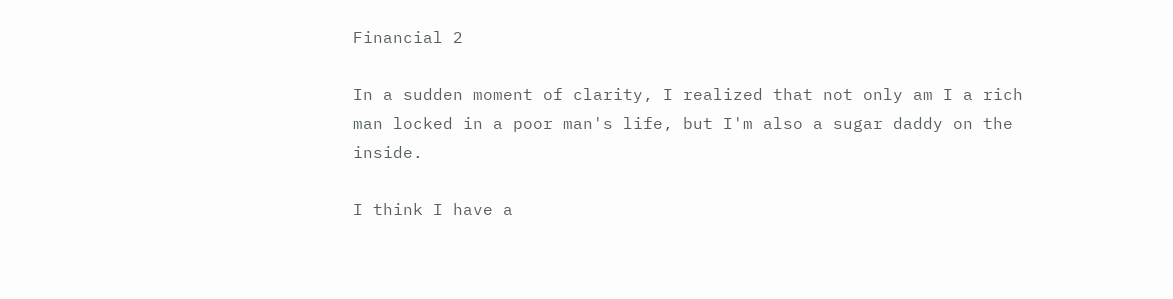Financial 2

In a sudden moment of clarity, I realized that not only am I a rich man locked in a poor man's life, but I'm also a sugar daddy on the inside.

I think I have a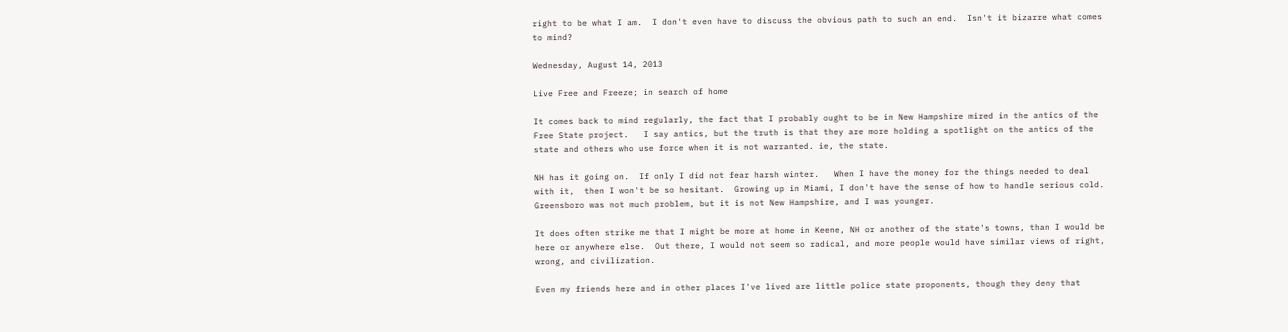right to be what I am.  I don't even have to discuss the obvious path to such an end.  Isn't it bizarre what comes to mind?

Wednesday, August 14, 2013

Live Free and Freeze; in search of home

It comes back to mind regularly, the fact that I probably ought to be in New Hampshire mired in the antics of the Free State project.   I say antics, but the truth is that they are more holding a spotlight on the antics of the state and others who use force when it is not warranted. ie, the state.

NH has it going on.  If only I did not fear harsh winter.   When I have the money for the things needed to deal with it,  then I won't be so hesitant.  Growing up in Miami, I don't have the sense of how to handle serious cold.   Greensboro was not much problem, but it is not New Hampshire, and I was younger.

It does often strike me that I might be more at home in Keene, NH or another of the state's towns, than I would be here or anywhere else.  Out there, I would not seem so radical, and more people would have similar views of right, wrong, and civilization.

Even my friends here and in other places I've lived are little police state proponents, though they deny that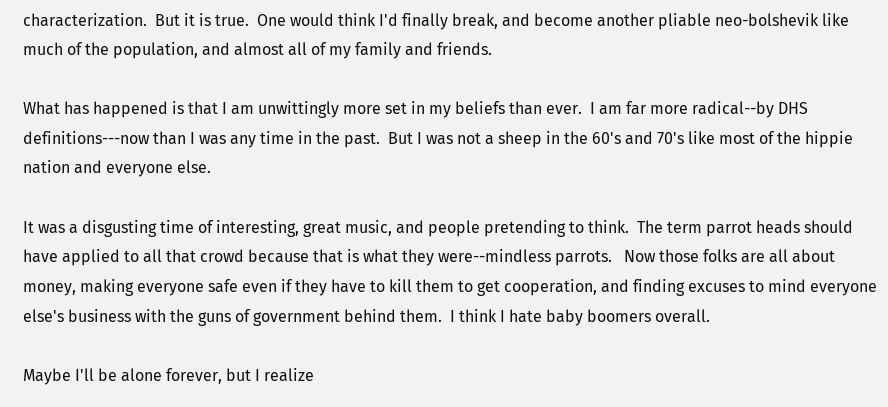characterization.  But it is true.  One would think I'd finally break, and become another pliable neo-bolshevik like much of the population, and almost all of my family and friends.

What has happened is that I am unwittingly more set in my beliefs than ever.  I am far more radical--by DHS definitions---now than I was any time in the past.  But I was not a sheep in the 60's and 70's like most of the hippie nation and everyone else.

It was a disgusting time of interesting, great music, and people pretending to think.  The term parrot heads should have applied to all that crowd because that is what they were--mindless parrots.   Now those folks are all about money, making everyone safe even if they have to kill them to get cooperation, and finding excuses to mind everyone else's business with the guns of government behind them.  I think I hate baby boomers overall.

Maybe I'll be alone forever, but I realize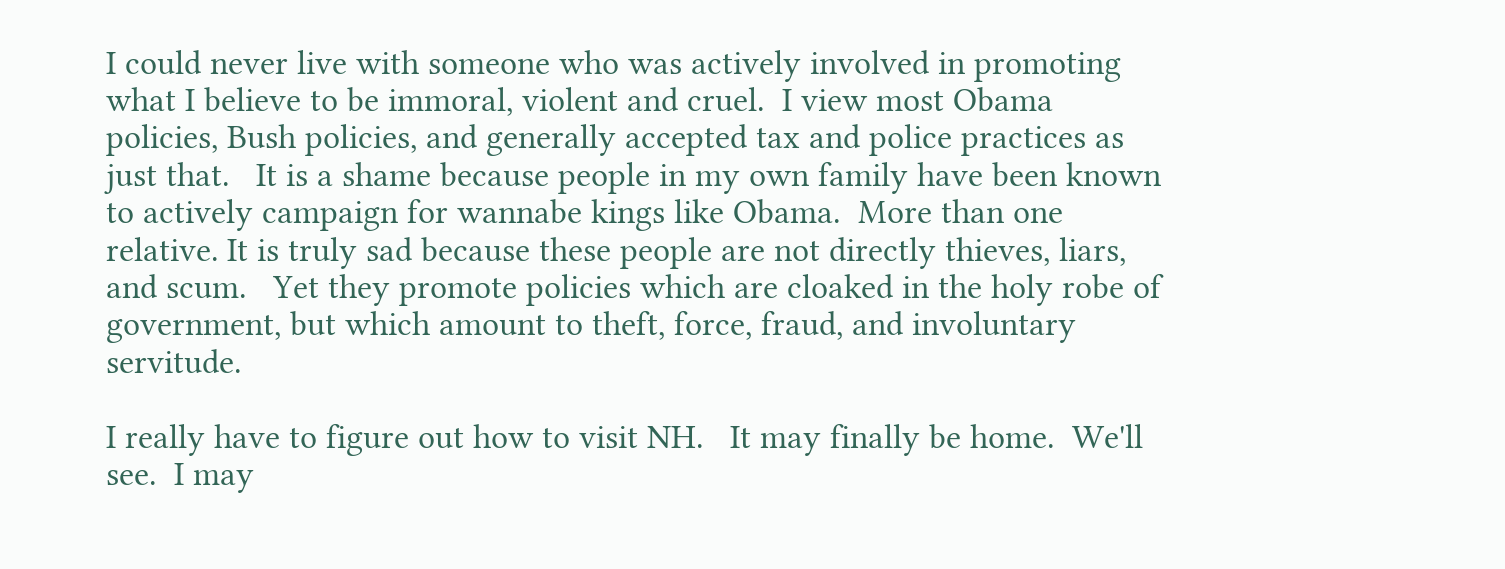I could never live with someone who was actively involved in promoting what I believe to be immoral, violent and cruel.  I view most Obama policies, Bush policies, and generally accepted tax and police practices as just that.   It is a shame because people in my own family have been known to actively campaign for wannabe kings like Obama.  More than one relative. It is truly sad because these people are not directly thieves, liars, and scum.   Yet they promote policies which are cloaked in the holy robe of government, but which amount to theft, force, fraud, and involuntary servitude.

I really have to figure out how to visit NH.   It may finally be home.  We'll see.  I may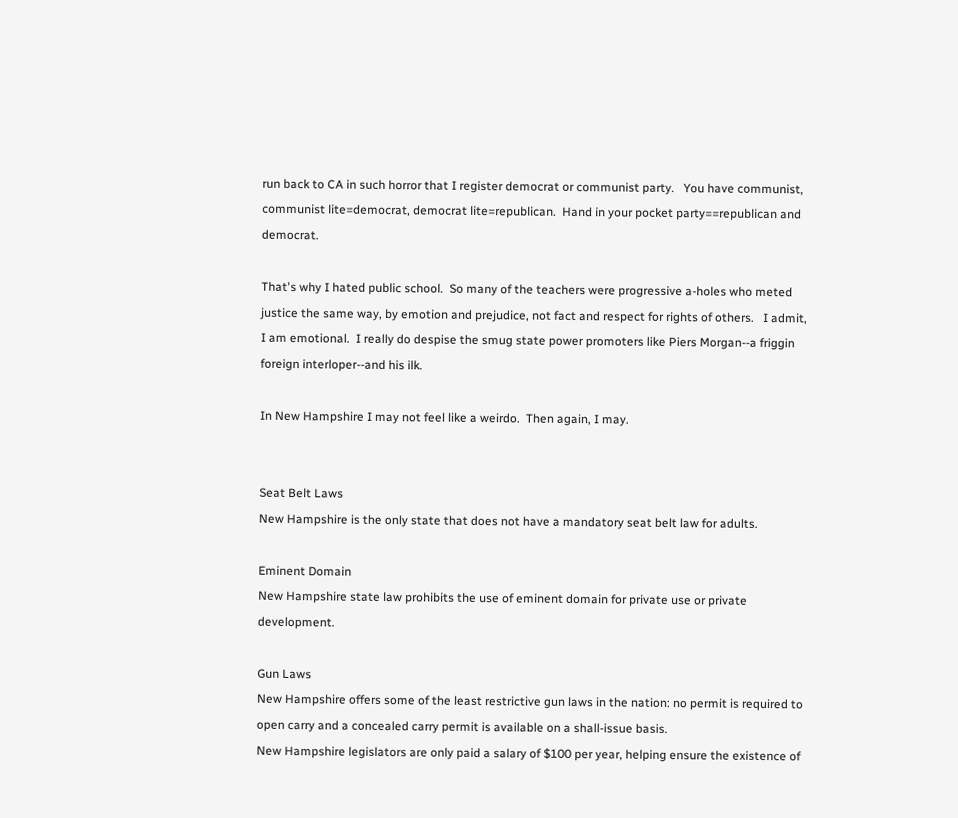run back to CA in such horror that I register democrat or communist party.   You have communist, communist lite=democrat, democrat lite=republican.  Hand in your pocket party==republican and democrat.

That's why I hated public school.  So many of the teachers were progressive a-holes who meted justice the same way, by emotion and prejudice, not fact and respect for rights of others.   I admit, I am emotional.  I really do despise the smug state power promoters like Piers Morgan--a friggin foreign interloper--and his ilk.

In New Hampshire I may not feel like a weirdo.  Then again, I may.


Seat Belt Laws
New Hampshire is the only state that does not have a mandatory seat belt law for adults.

Eminent Domain
New Hampshire state law prohibits the use of eminent domain for private use or private development.

Gun Laws
New Hampshire offers some of the least restrictive gun laws in the nation: no permit is required to open carry and a concealed carry permit is available on a shall-issue basis.
New Hampshire legislators are only paid a salary of $100 per year, helping ensure the existence of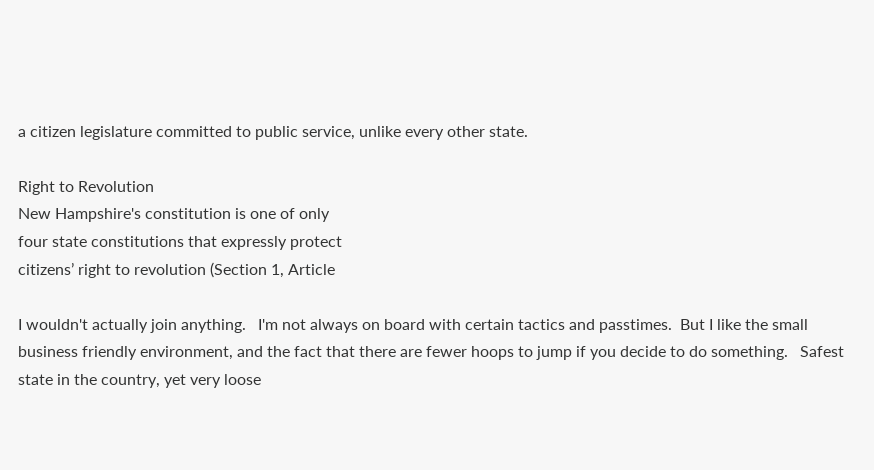a citizen legislature committed to public service, unlike every other state.

Right to Revolution
New Hampshire's constitution is one of only
four state constitutions that expressly protect
citizens’ right to revolution (Section 1, Article

I wouldn't actually join anything.   I'm not always on board with certain tactics and passtimes.  But I like the small business friendly environment, and the fact that there are fewer hoops to jump if you decide to do something.   Safest state in the country, yet very loose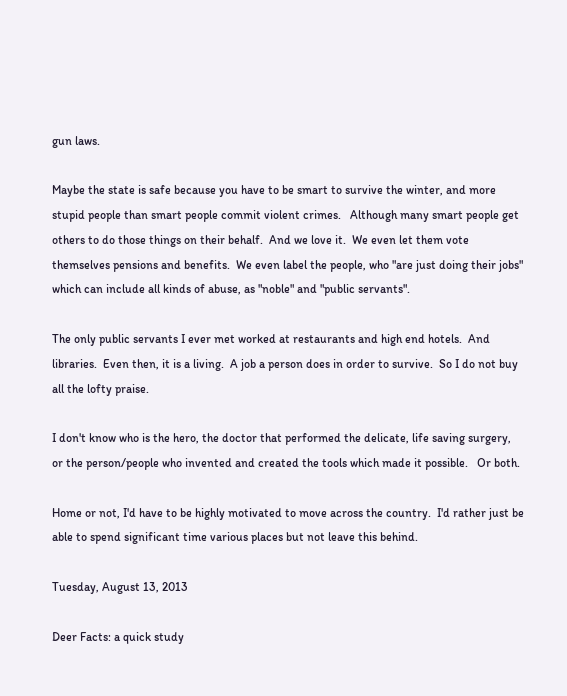gun laws.

Maybe the state is safe because you have to be smart to survive the winter, and more stupid people than smart people commit violent crimes.   Although many smart people get others to do those things on their behalf.  And we love it.  We even let them vote themselves pensions and benefits.  We even label the people, who "are just doing their jobs" which can include all kinds of abuse, as "noble" and "public servants".

The only public servants I ever met worked at restaurants and high end hotels.  And libraries.  Even then, it is a living.  A job a person does in order to survive.  So I do not buy all the lofty praise.

I don't know who is the hero, the doctor that performed the delicate, life saving surgery, or the person/people who invented and created the tools which made it possible.   Or both.

Home or not, I'd have to be highly motivated to move across the country.  I'd rather just be able to spend significant time various places but not leave this behind.

Tuesday, August 13, 2013

Deer Facts: a quick study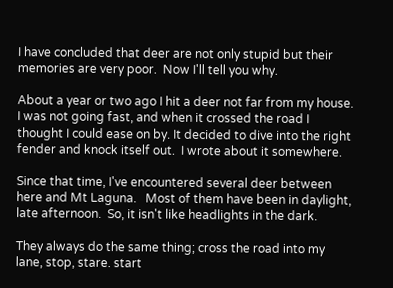I have concluded that deer are not only stupid but their memories are very poor.  Now I'll tell you why.

About a year or two ago I hit a deer not far from my house.  I was not going fast, and when it crossed the road I thought I could ease on by. It decided to dive into the right fender and knock itself out.  I wrote about it somewhere.

Since that time, I've encountered several deer between here and Mt Laguna.   Most of them have been in daylight, late afternoon.  So, it isn't like headlights in the dark.

They always do the same thing; cross the road into my lane, stop, stare. start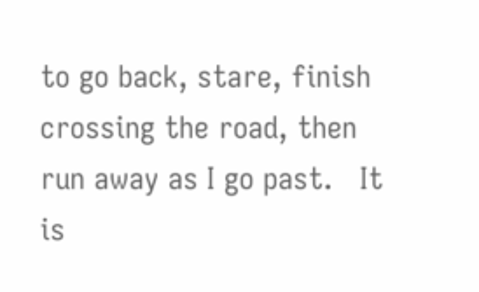to go back, stare, finish crossing the road, then run away as I go past.   It is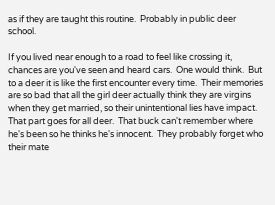as if they are taught this routine.  Probably in public deer school.

If you lived near enough to a road to feel like crossing it, chances are you've seen and heard cars.  One would think.  But to a deer it is like the first encounter every time.  Their memories are so bad that all the girl deer actually think they are virgins when they get married, so their unintentional lies have impact.  That part goes for all deer.  That buck can't remember where he's been so he thinks he's innocent.  They probably forget who their mate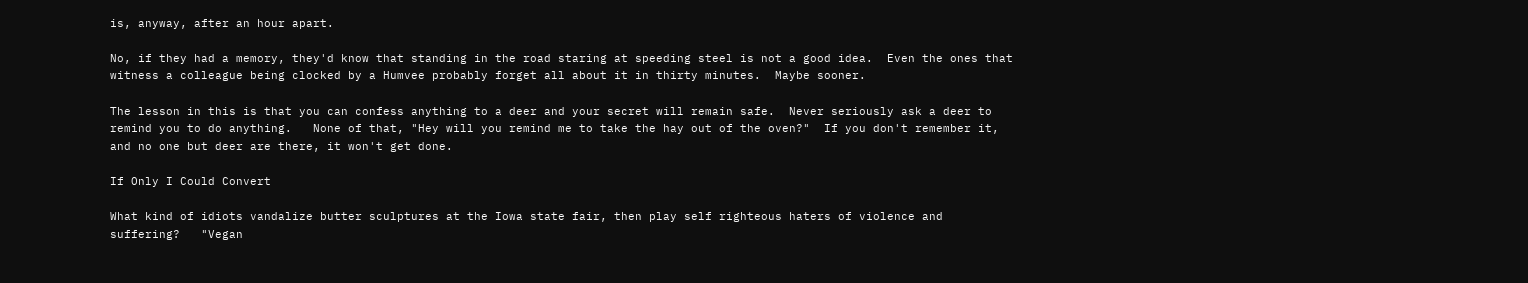is, anyway, after an hour apart.

No, if they had a memory, they'd know that standing in the road staring at speeding steel is not a good idea.  Even the ones that witness a colleague being clocked by a Humvee probably forget all about it in thirty minutes.  Maybe sooner.

The lesson in this is that you can confess anything to a deer and your secret will remain safe.  Never seriously ask a deer to remind you to do anything.   None of that, "Hey will you remind me to take the hay out of the oven?"  If you don't remember it, and no one but deer are there, it won't get done.

If Only I Could Convert

What kind of idiots vandalize butter sculptures at the Iowa state fair, then play self righteous haters of violence and suffering?   "Vegan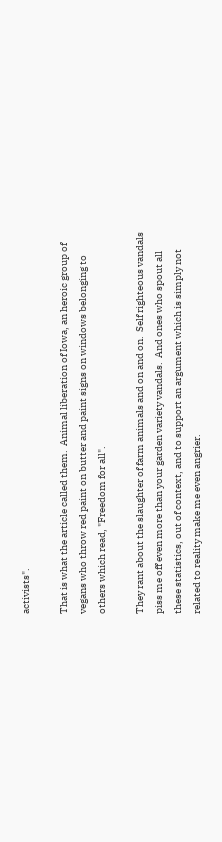activists".

That is what the article called them.  Animal liberation of Iowa, an heroic group of vegans who throw red paint on butter and paint signs on windows belonging to others which read, "Freedom for all".

They rant about the slaughter of farm animals and on and on.  Self righteous vandals piss me off even more than your garden variety vandals.  And ones who spout all these statistics, out of context, and to support an argument which is simply not related to reality make me even angrier.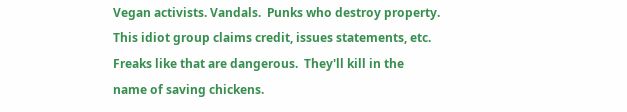Vegan activists. Vandals.  Punks who destroy property.  This idiot group claims credit, issues statements, etc.  Freaks like that are dangerous.  They'll kill in the name of saving chickens.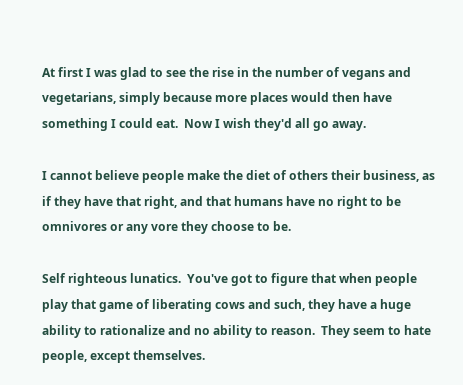At first I was glad to see the rise in the number of vegans and vegetarians, simply because more places would then have something I could eat.  Now I wish they'd all go away.

I cannot believe people make the diet of others their business, as if they have that right, and that humans have no right to be omnivores or any vore they choose to be.

Self righteous lunatics.  You've got to figure that when people play that game of liberating cows and such, they have a huge ability to rationalize and no ability to reason.  They seem to hate people, except themselves.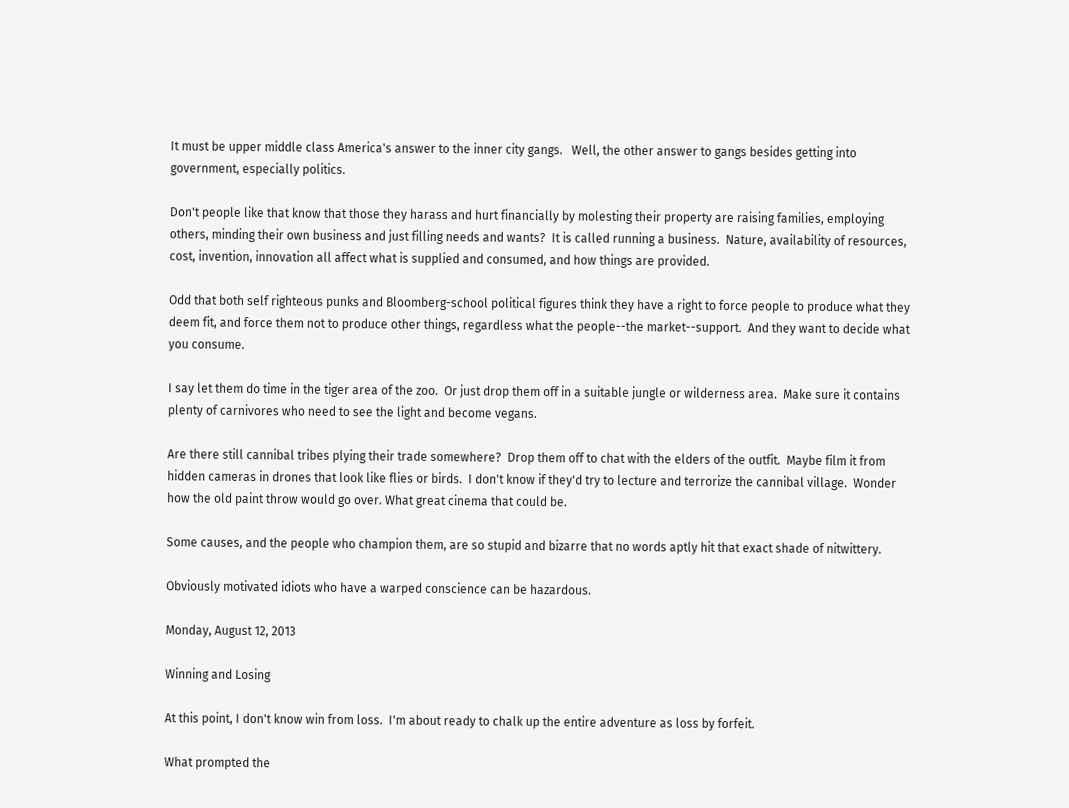It must be upper middle class America's answer to the inner city gangs.   Well, the other answer to gangs besides getting into government, especially politics.

Don't people like that know that those they harass and hurt financially by molesting their property are raising families, employing others, minding their own business and just filling needs and wants?  It is called running a business.  Nature, availability of resources, cost, invention, innovation all affect what is supplied and consumed, and how things are provided.

Odd that both self righteous punks and Bloomberg-school political figures think they have a right to force people to produce what they deem fit, and force them not to produce other things, regardless what the people--the market--support.  And they want to decide what you consume.

I say let them do time in the tiger area of the zoo.  Or just drop them off in a suitable jungle or wilderness area.  Make sure it contains plenty of carnivores who need to see the light and become vegans.

Are there still cannibal tribes plying their trade somewhere?  Drop them off to chat with the elders of the outfit.  Maybe film it from hidden cameras in drones that look like flies or birds.  I don't know if they'd try to lecture and terrorize the cannibal village.  Wonder how the old paint throw would go over. What great cinema that could be.

Some causes, and the people who champion them, are so stupid and bizarre that no words aptly hit that exact shade of nitwittery.

Obviously motivated idiots who have a warped conscience can be hazardous.

Monday, August 12, 2013

Winning and Losing

At this point, I don't know win from loss.  I'm about ready to chalk up the entire adventure as loss by forfeit.

What prompted the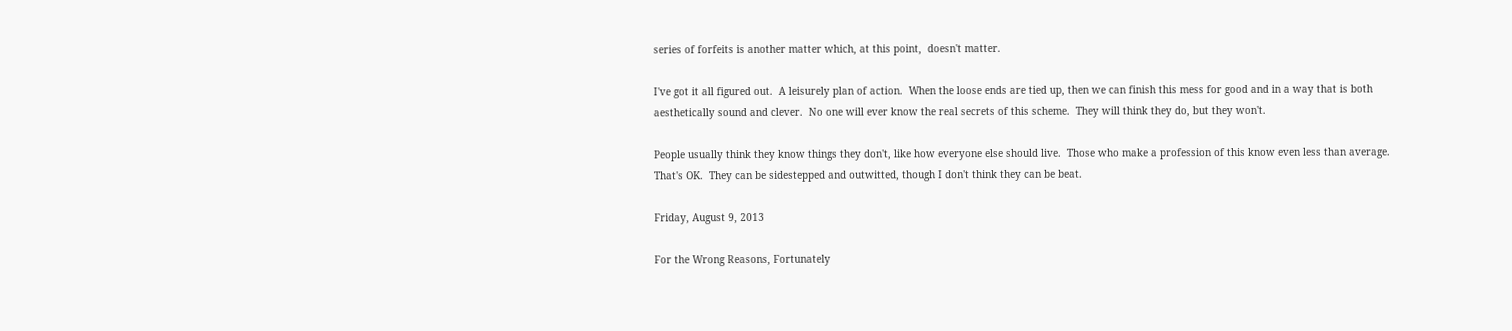series of forfeits is another matter which, at this point,  doesn't matter.

I've got it all figured out.  A leisurely plan of action.  When the loose ends are tied up, then we can finish this mess for good and in a way that is both aesthetically sound and clever.  No one will ever know the real secrets of this scheme.  They will think they do, but they won't.

People usually think they know things they don't, like how everyone else should live.  Those who make a profession of this know even less than average.  That's OK.  They can be sidestepped and outwitted, though I don't think they can be beat.

Friday, August 9, 2013

For the Wrong Reasons, Fortunately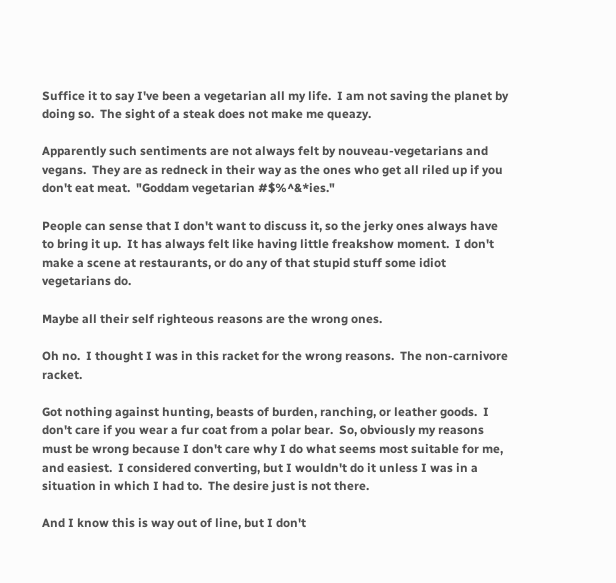Suffice it to say I've been a vegetarian all my life.  I am not saving the planet by doing so.  The sight of a steak does not make me queazy.

Apparently such sentiments are not always felt by nouveau-vegetarians and vegans.  They are as redneck in their way as the ones who get all riled up if you don't eat meat.  "Goddam vegetarian #$%^&*ies."

People can sense that I don't want to discuss it, so the jerky ones always have to bring it up.  It has always felt like having little freakshow moment.  I don't make a scene at restaurants, or do any of that stupid stuff some idiot vegetarians do.

Maybe all their self righteous reasons are the wrong ones.

Oh no.  I thought I was in this racket for the wrong reasons.  The non-carnivore racket.

Got nothing against hunting, beasts of burden, ranching, or leather goods.  I don't care if you wear a fur coat from a polar bear.  So, obviously my reasons must be wrong because I don't care why I do what seems most suitable for me, and easiest.  I considered converting, but I wouldn't do it unless I was in a situation in which I had to.  The desire just is not there.

And I know this is way out of line, but I don't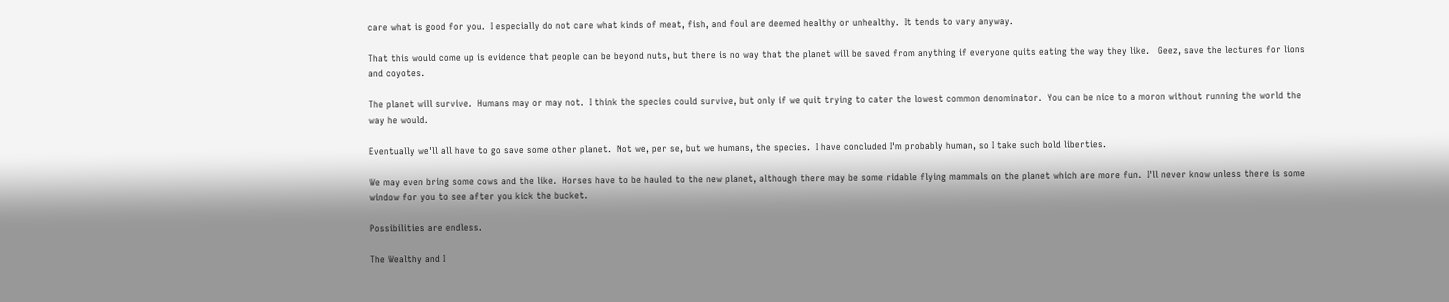care what is good for you.  I especially do not care what kinds of meat, fish, and foul are deemed healthy or unhealthy.  It tends to vary anyway.

That this would come up is evidence that people can be beyond nuts, but there is no way that the planet will be saved from anything if everyone quits eating the way they like.   Geez, save the lectures for lions and coyotes.

The planet will survive.  Humans may or may not.  I think the species could survive, but only if we quit trying to cater the lowest common denominator.  You can be nice to a moron without running the world the way he would.

Eventually we'll all have to go save some other planet.  Not we, per se, but we humans, the species.  I have concluded I'm probably human, so I take such bold liberties.

We may even bring some cows and the like.  Horses have to be hauled to the new planet, although there may be some ridable flying mammals on the planet which are more fun.  I'll never know unless there is some window for you to see after you kick the bucket.

Possibilities are endless.

The Wealthy and I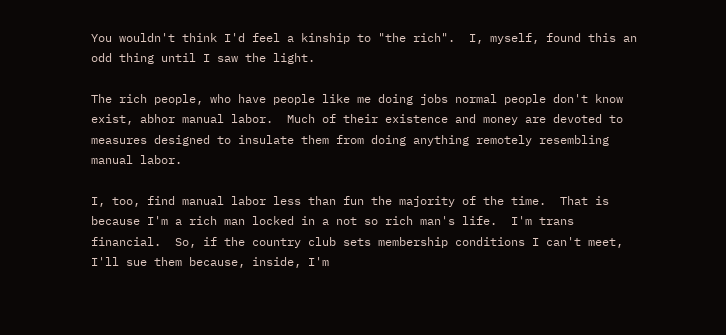You wouldn't think I'd feel a kinship to "the rich".  I, myself, found this an odd thing until I saw the light.

The rich people, who have people like me doing jobs normal people don't know exist, abhor manual labor.  Much of their existence and money are devoted to measures designed to insulate them from doing anything remotely resembling manual labor.

I, too, find manual labor less than fun the majority of the time.  That is because I'm a rich man locked in a not so rich man's life.  I'm trans financial.  So, if the country club sets membership conditions I can't meet, I'll sue them because, inside, I'm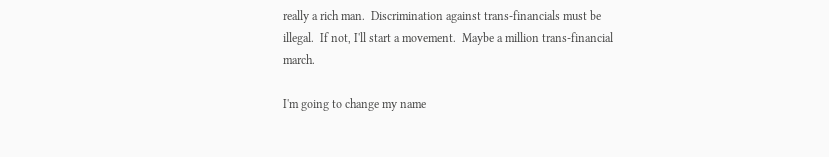really a rich man.  Discrimination against trans-financials must be illegal.  If not, I'll start a movement.  Maybe a million trans-financial march.

I'm going to change my name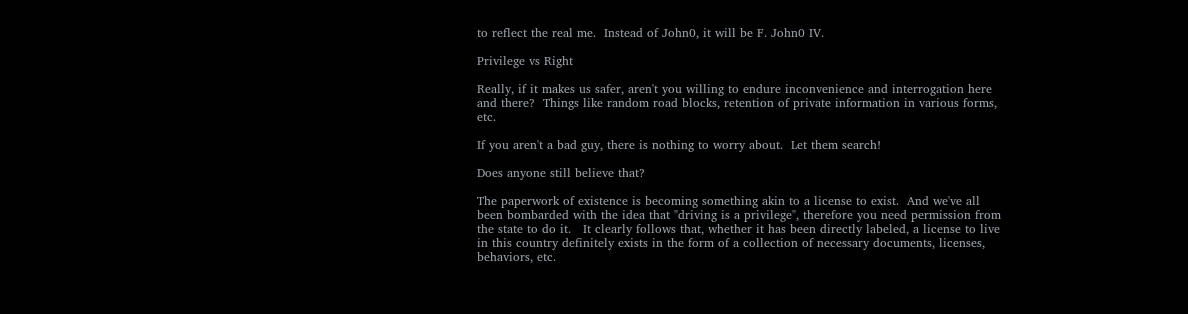to reflect the real me.  Instead of John0, it will be F. John0 IV.

Privilege vs Right

Really, if it makes us safer, aren't you willing to endure inconvenience and interrogation here and there?  Things like random road blocks, retention of private information in various forms, etc.

If you aren't a bad guy, there is nothing to worry about.  Let them search!

Does anyone still believe that?

The paperwork of existence is becoming something akin to a license to exist.  And we've all been bombarded with the idea that "driving is a privilege", therefore you need permission from the state to do it.   It clearly follows that, whether it has been directly labeled, a license to live in this country definitely exists in the form of a collection of necessary documents, licenses, behaviors, etc.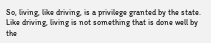So, living, like driving, is a privilege granted by the state.   Like driving, living is not something that is done well by the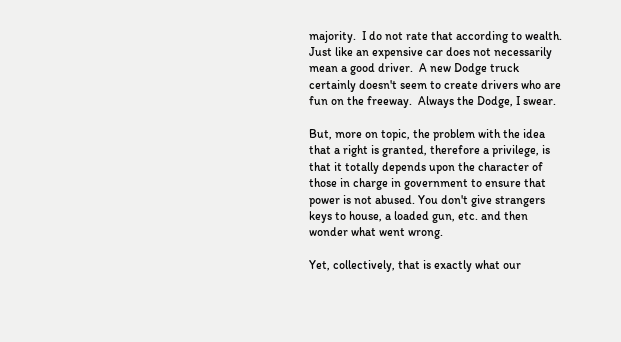majority.  I do not rate that according to wealth.  Just like an expensive car does not necessarily mean a good driver.  A new Dodge truck certainly doesn't seem to create drivers who are fun on the freeway.  Always the Dodge, I swear.

But, more on topic, the problem with the idea that a right is granted, therefore a privilege, is that it totally depends upon the character of those in charge in government to ensure that power is not abused. You don't give strangers keys to house, a loaded gun, etc. and then wonder what went wrong.

Yet, collectively, that is exactly what our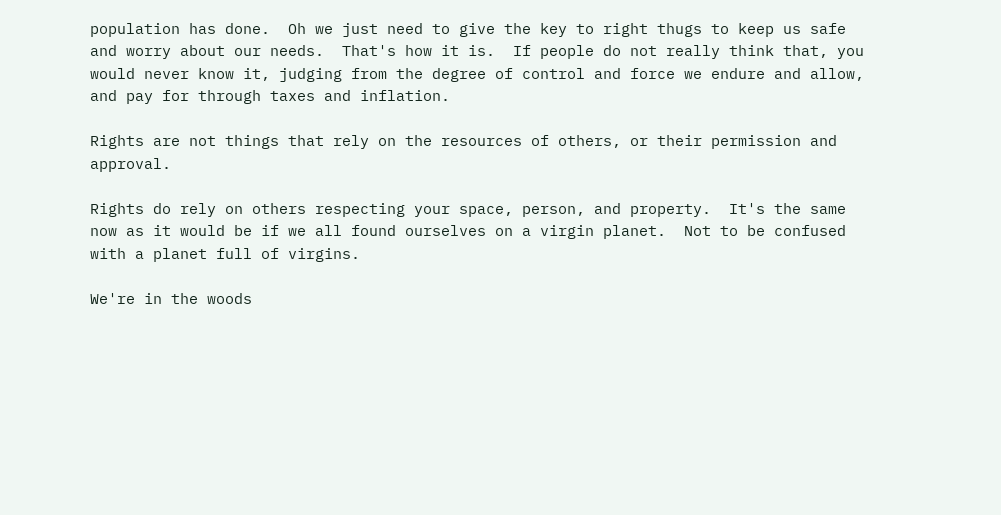population has done.  Oh we just need to give the key to right thugs to keep us safe and worry about our needs.  That's how it is.  If people do not really think that, you would never know it, judging from the degree of control and force we endure and allow, and pay for through taxes and inflation.

Rights are not things that rely on the resources of others, or their permission and approval.

Rights do rely on others respecting your space, person, and property.  It's the same now as it would be if we all found ourselves on a virgin planet.  Not to be confused with a planet full of virgins.

We're in the woods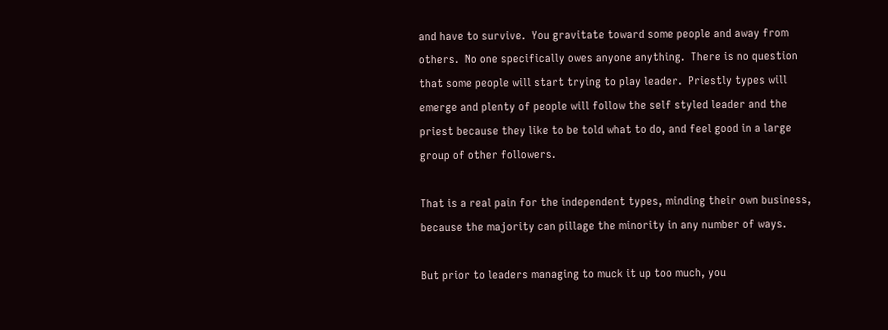and have to survive.  You gravitate toward some people and away from others.  No one specifically owes anyone anything.  There is no question that some people will start trying to play leader.  Priestly types will emerge and plenty of people will follow the self styled leader and the priest because they like to be told what to do, and feel good in a large group of other followers.

That is a real pain for the independent types, minding their own business, because the majority can pillage the minority in any number of ways.

But prior to leaders managing to muck it up too much, you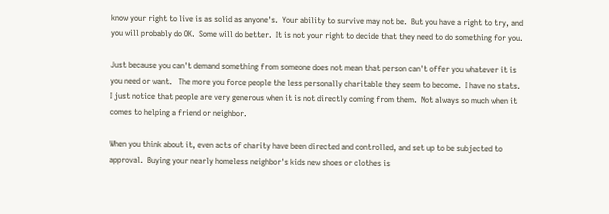know your right to live is as solid as anyone's.  Your ability to survive may not be.  But you have a right to try, and you will probably do OK.  Some will do better.  It is not your right to decide that they need to do something for you.

Just because you can't demand something from someone does not mean that person can't offer you whatever it is you need or want.   The more you force people the less personally charitable they seem to become.  I have no stats.  I just notice that people are very generous when it is not directly coming from them.  Not always so much when it comes to helping a friend or neighbor.

When you think about it, even acts of charity have been directed and controlled, and set up to be subjected to approval.  Buying your nearly homeless neighbor's kids new shoes or clothes is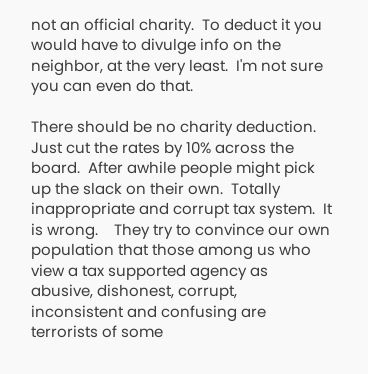not an official charity.  To deduct it you would have to divulge info on the neighbor, at the very least.  I'm not sure you can even do that.

There should be no charity deduction.  Just cut the rates by 10% across the board.  After awhile people might pick up the slack on their own.  Totally inappropriate and corrupt tax system.  It is wrong.    They try to convince our own population that those among us who view a tax supported agency as abusive, dishonest, corrupt, inconsistent and confusing are terrorists of some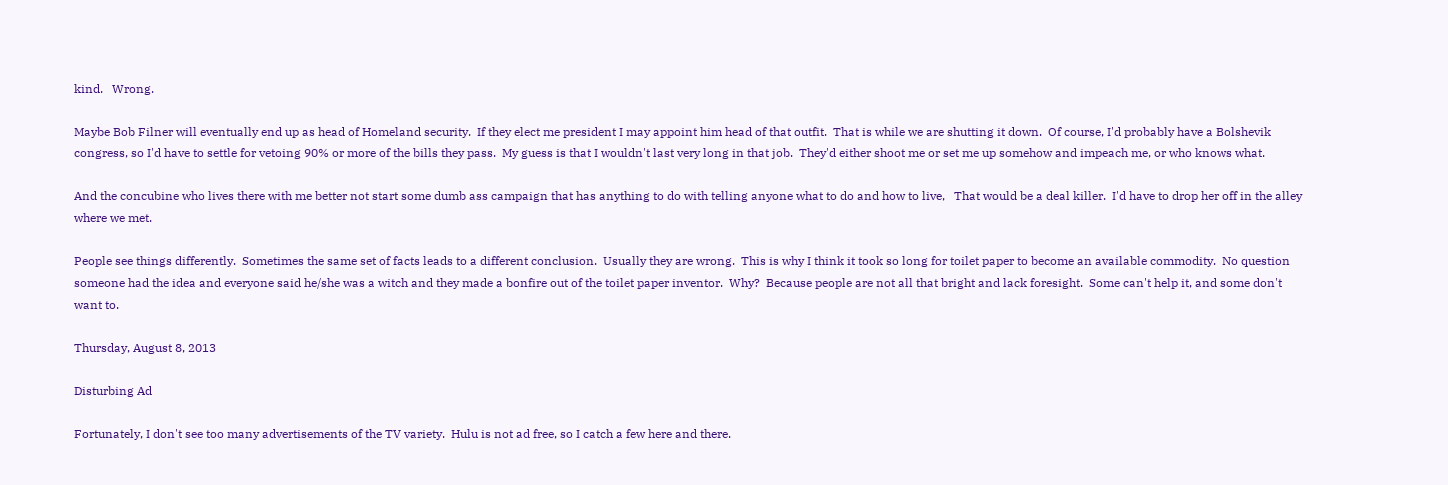kind.   Wrong.

Maybe Bob Filner will eventually end up as head of Homeland security.  If they elect me president I may appoint him head of that outfit.  That is while we are shutting it down.  Of course, I'd probably have a Bolshevik congress, so I'd have to settle for vetoing 90% or more of the bills they pass.  My guess is that I wouldn't last very long in that job.  They'd either shoot me or set me up somehow and impeach me, or who knows what.

And the concubine who lives there with me better not start some dumb ass campaign that has anything to do with telling anyone what to do and how to live,   That would be a deal killer.  I'd have to drop her off in the alley where we met.

People see things differently.  Sometimes the same set of facts leads to a different conclusion.  Usually they are wrong.  This is why I think it took so long for toilet paper to become an available commodity.  No question someone had the idea and everyone said he/she was a witch and they made a bonfire out of the toilet paper inventor.  Why?  Because people are not all that bright and lack foresight.  Some can't help it, and some don't want to.

Thursday, August 8, 2013

Disturbing Ad

Fortunately, I don't see too many advertisements of the TV variety.  Hulu is not ad free, so I catch a few here and there.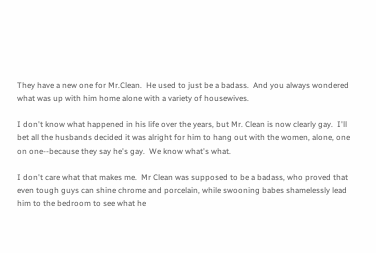They have a new one for Mr.Clean.  He used to just be a badass.  And you always wondered what was up with him home alone with a variety of housewives.

I don't know what happened in his life over the years, but Mr. Clean is now clearly gay.  I'll bet all the husbands decided it was alright for him to hang out with the women, alone, one on one--because they say he's gay.  We know what's what.

I don't care what that makes me.  Mr Clean was supposed to be a badass, who proved that even tough guys can shine chrome and porcelain, while swooning babes shamelessly lead him to the bedroom to see what he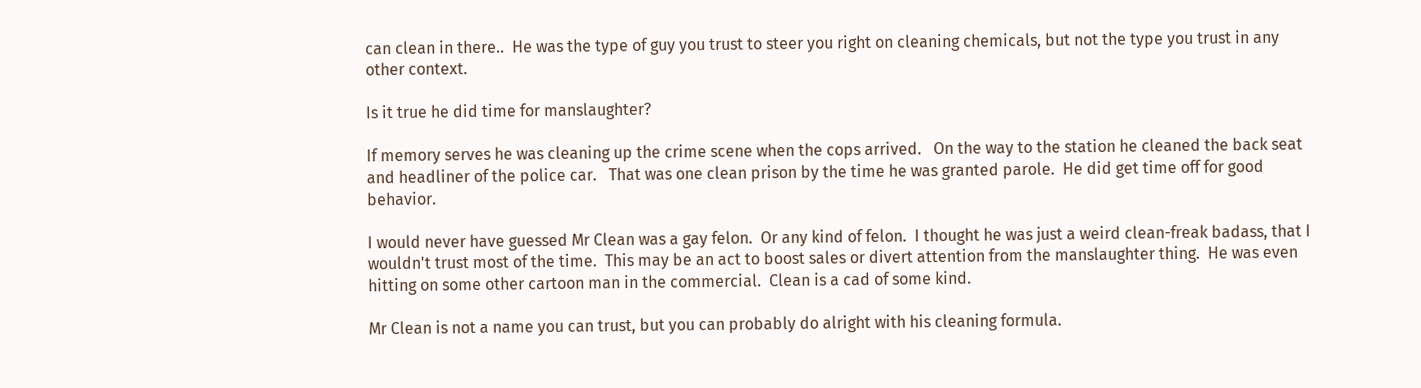can clean in there..  He was the type of guy you trust to steer you right on cleaning chemicals, but not the type you trust in any other context.

Is it true he did time for manslaughter?

If memory serves he was cleaning up the crime scene when the cops arrived.   On the way to the station he cleaned the back seat and headliner of the police car.   That was one clean prison by the time he was granted parole.  He did get time off for good behavior.

I would never have guessed Mr Clean was a gay felon.  Or any kind of felon.  I thought he was just a weird clean-freak badass, that I wouldn't trust most of the time.  This may be an act to boost sales or divert attention from the manslaughter thing.  He was even hitting on some other cartoon man in the commercial.  Clean is a cad of some kind.

Mr Clean is not a name you can trust, but you can probably do alright with his cleaning formula.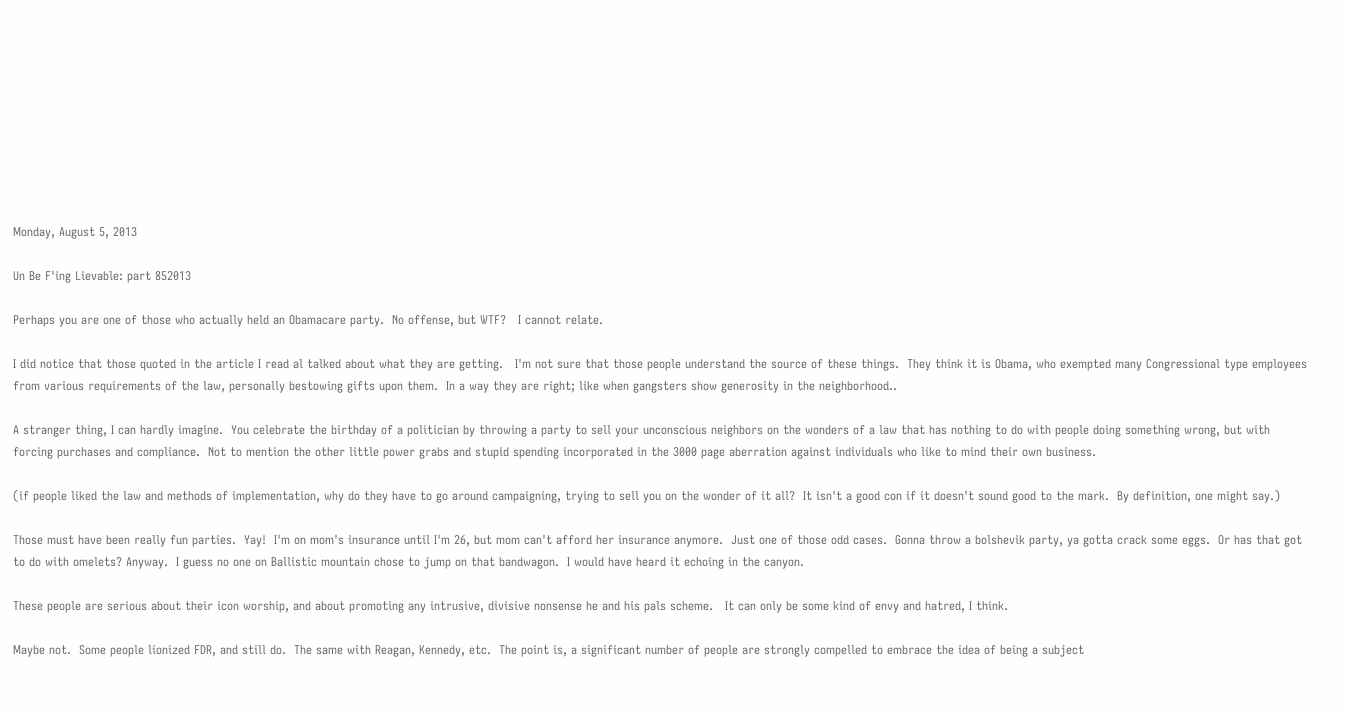Monday, August 5, 2013

Un Be F'ing Lievable: part 852013

Perhaps you are one of those who actually held an Obamacare party.  No offense, but WTF?   I cannot relate.

I did notice that those quoted in the article I read al talked about what they are getting.   I'm not sure that those people understand the source of these things.  They think it is Obama, who exempted many Congressional type employees from various requirements of the law, personally bestowing gifts upon them.  In a way they are right; like when gangsters show generosity in the neighborhood..

A stranger thing, I can hardly imagine.  You celebrate the birthday of a politician by throwing a party to sell your unconscious neighbors on the wonders of a law that has nothing to do with people doing something wrong, but with forcing purchases and compliance.  Not to mention the other little power grabs and stupid spending incorporated in the 3000 page aberration against individuals who like to mind their own business.

(if people liked the law and methods of implementation, why do they have to go around campaigning, trying to sell you on the wonder of it all?  It isn't a good con if it doesn't sound good to the mark.  By definition, one might say.)

Those must have been really fun parties.  Yay!  I'm on mom's insurance until I'm 26, but mom can't afford her insurance anymore.  Just one of those odd cases.  Gonna throw a bolshevik party, ya gotta crack some eggs.  Or has that got to do with omelets? Anyway.  I guess no one on Ballistic mountain chose to jump on that bandwagon.  I would have heard it echoing in the canyon.

These people are serious about their icon worship, and about promoting any intrusive, divisive nonsense he and his pals scheme.   It can only be some kind of envy and hatred, I think.

Maybe not.  Some people lionized FDR, and still do.  The same with Reagan, Kennedy, etc.  The point is, a significant number of people are strongly compelled to embrace the idea of being a subject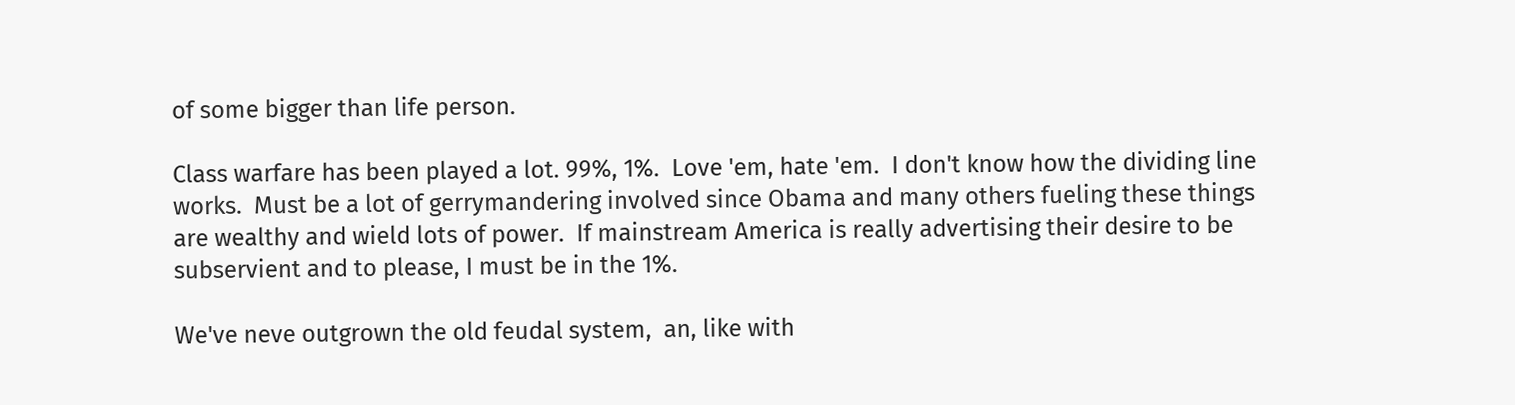of some bigger than life person.

Class warfare has been played a lot. 99%, 1%.  Love 'em, hate 'em.  I don't know how the dividing line works.  Must be a lot of gerrymandering involved since Obama and many others fueling these things are wealthy and wield lots of power.  If mainstream America is really advertising their desire to be subservient and to please, I must be in the 1%.

We've neve outgrown the old feudal system,  an, like with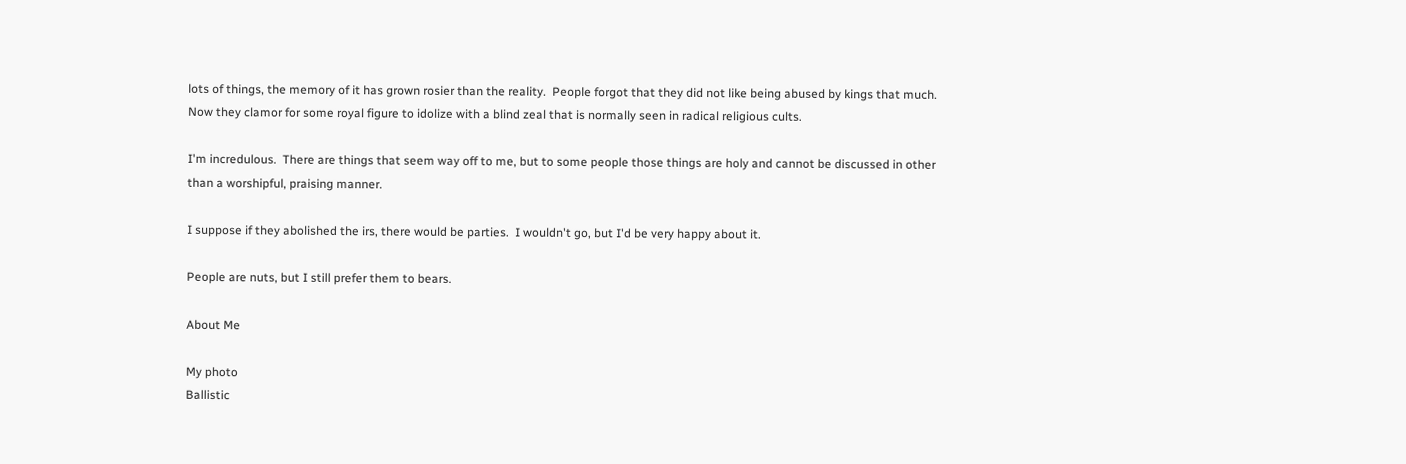lots of things, the memory of it has grown rosier than the reality.  People forgot that they did not like being abused by kings that much.  Now they clamor for some royal figure to idolize with a blind zeal that is normally seen in radical religious cults.

I'm incredulous.  There are things that seem way off to me, but to some people those things are holy and cannot be discussed in other than a worshipful, praising manner.

I suppose if they abolished the irs, there would be parties.  I wouldn't go, but I'd be very happy about it.

People are nuts, but I still prefer them to bears.

About Me

My photo
Ballistic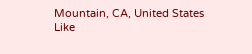Mountain, CA, United States
Like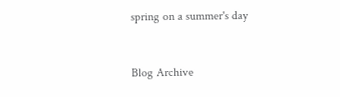spring on a summer's day


Blog Archive